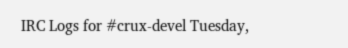IRC Logs for #crux-devel Tuesday,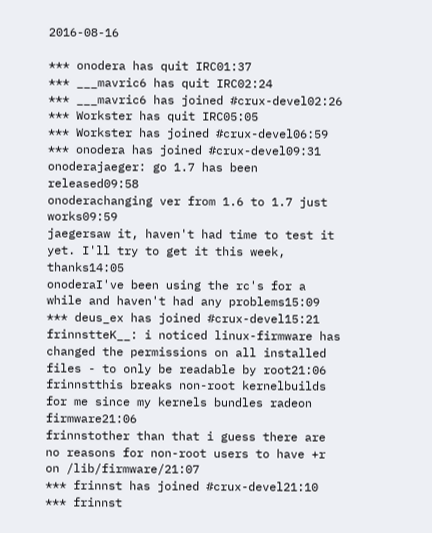2016-08-16

*** onodera has quit IRC01:37
*** ___mavric6 has quit IRC02:24
*** ___mavric6 has joined #crux-devel02:26
*** Workster has quit IRC05:05
*** Workster has joined #crux-devel06:59
*** onodera has joined #crux-devel09:31
onoderajaeger: go 1.7 has been released09:58
onoderachanging ver from 1.6 to 1.7 just works09:59
jaegersaw it, haven't had time to test it yet. I'll try to get it this week, thanks14:05
onoderaI've been using the rc's for a while and haven't had any problems15:09
*** deus_ex has joined #crux-devel15:21
frinnstteK__: i noticed linux-firmware has changed the permissions on all installed files - to only be readable by root21:06
frinnstthis breaks non-root kernelbuilds for me since my kernels bundles radeon firmware21:06
frinnstother than that i guess there are no reasons for non-root users to have +r on /lib/firmware/21:07
*** frinnst has joined #crux-devel21:10
*** frinnst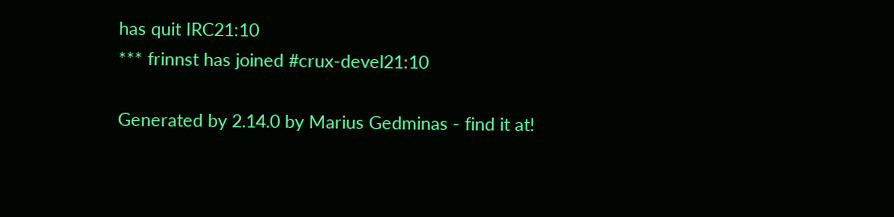has quit IRC21:10
*** frinnst has joined #crux-devel21:10

Generated by 2.14.0 by Marius Gedminas - find it at!